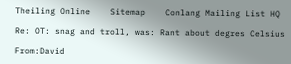Theiling Online    Sitemap    Conlang Mailing List HQ

Re: OT: snag and troll, was: Rant about degres Celsius

From:David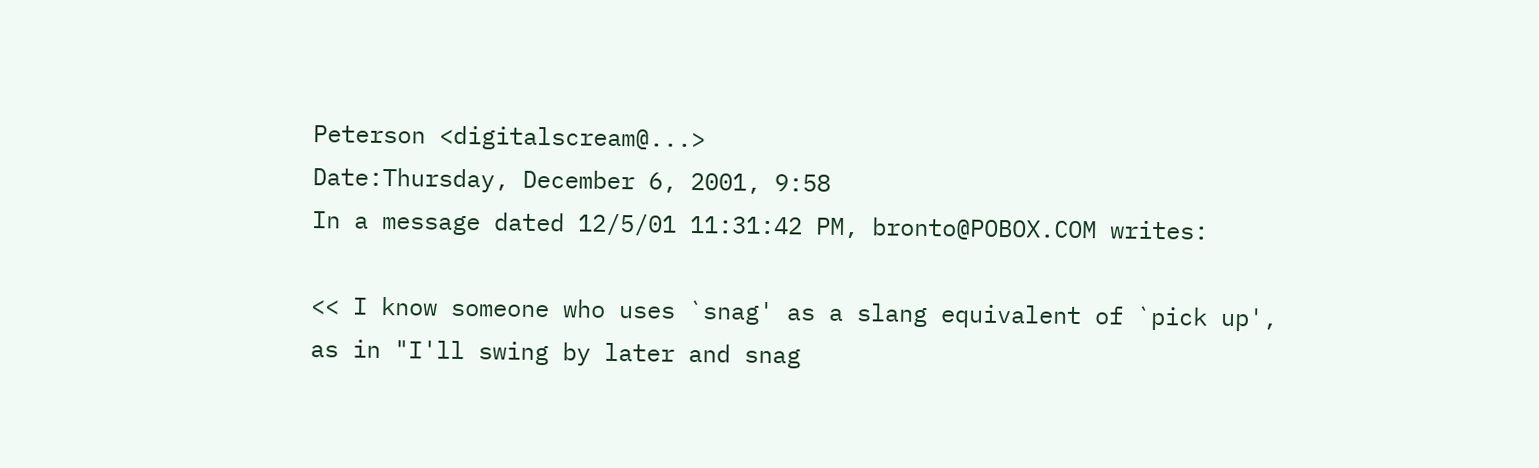Peterson <digitalscream@...>
Date:Thursday, December 6, 2001, 9:58
In a message dated 12/5/01 11:31:42 PM, bronto@POBOX.COM writes:

<< I know someone who uses `snag' as a slang equivalent of `pick up',
as in "I'll swing by later and snag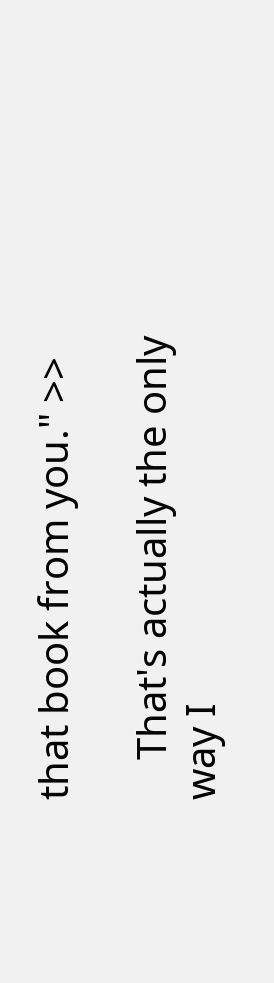that book from you." >>

    That's actually the only way I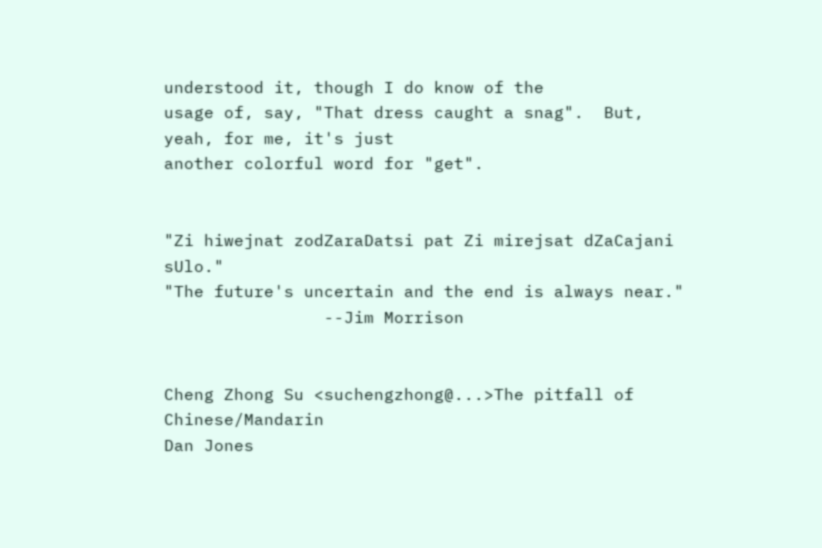understood it, though I do know of the
usage of, say, "That dress caught a snag".  But, yeah, for me, it's just
another colorful word for "get".


"Zi hiwejnat zodZaraDatsi pat Zi mirejsat dZaCajani sUlo."
"The future's uncertain and the end is always near."
                --Jim Morrison


Cheng Zhong Su <suchengzhong@...>The pitfall of Chinese/Mandarin
Dan Jones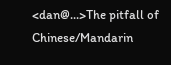<dan@...>The pitfall of Chinese/Mandarin